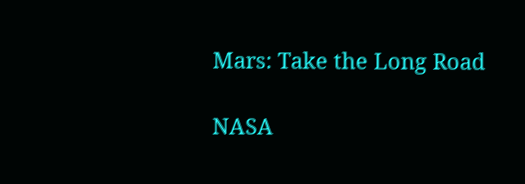Mars: Take the Long Road

NASA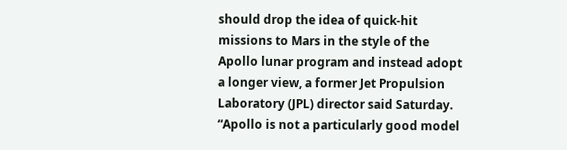should drop the idea of quick-hit missions to Mars in the style of the Apollo lunar program and instead adopt a longer view, a former Jet Propulsion Laboratory (JPL) director said Saturday. “Apollo is not a particularly good model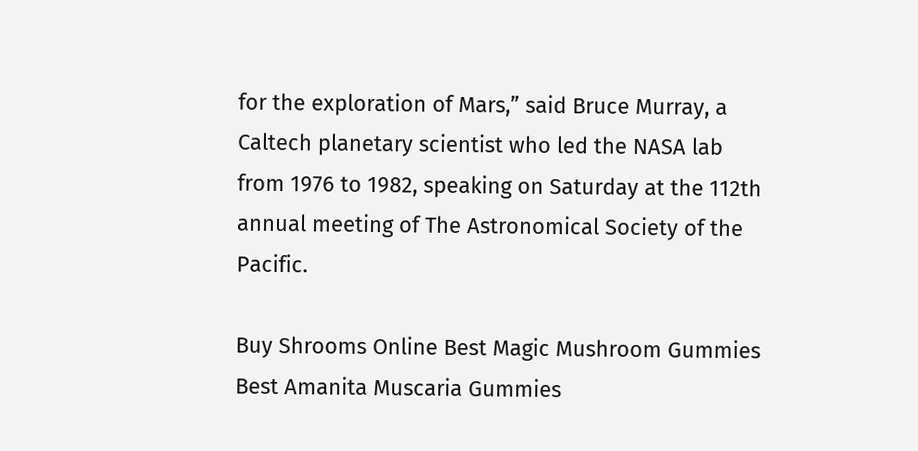for the exploration of Mars,” said Bruce Murray, a Caltech planetary scientist who led the NASA lab from 1976 to 1982, speaking on Saturday at the 112th annual meeting of The Astronomical Society of the Pacific.

Buy Shrooms Online Best Magic Mushroom Gummies
Best Amanita Muscaria Gummies